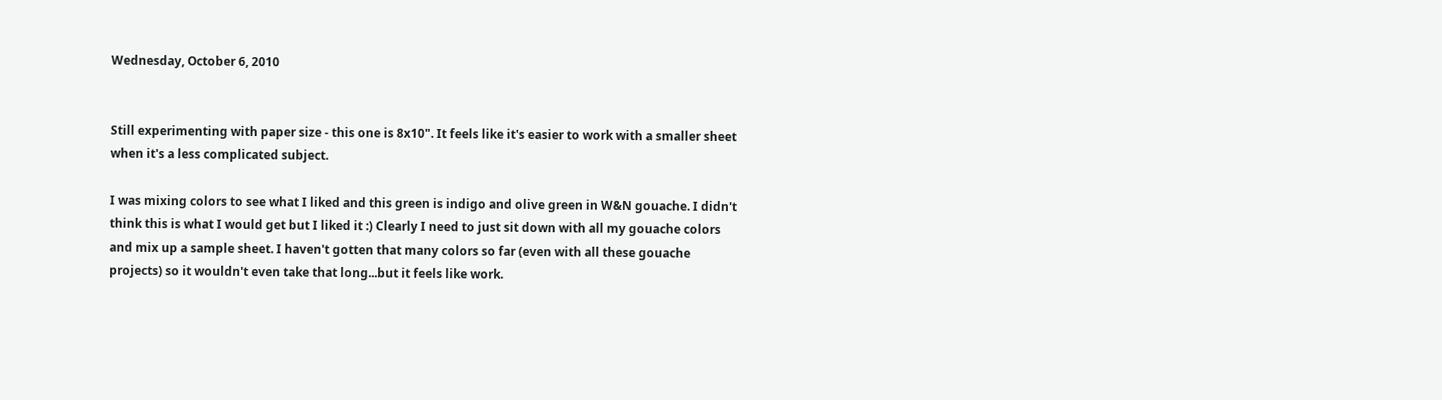Wednesday, October 6, 2010


Still experimenting with paper size - this one is 8x10". It feels like it's easier to work with a smaller sheet when it's a less complicated subject.

I was mixing colors to see what I liked and this green is indigo and olive green in W&N gouache. I didn't think this is what I would get but I liked it :) Clearly I need to just sit down with all my gouache colors and mix up a sample sheet. I haven't gotten that many colors so far (even with all these gouache projects) so it wouldn't even take that long...but it feels like work.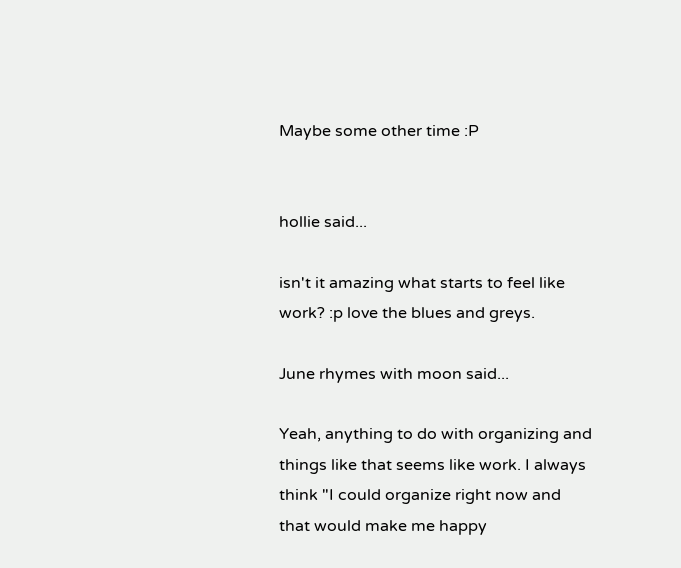Maybe some other time :P


hollie said...

isn't it amazing what starts to feel like work? :p love the blues and greys.

June rhymes with moon said...

Yeah, anything to do with organizing and things like that seems like work. I always think "I could organize right now and that would make me happy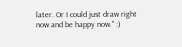later. Or I could just draw right now and be happy now." :)